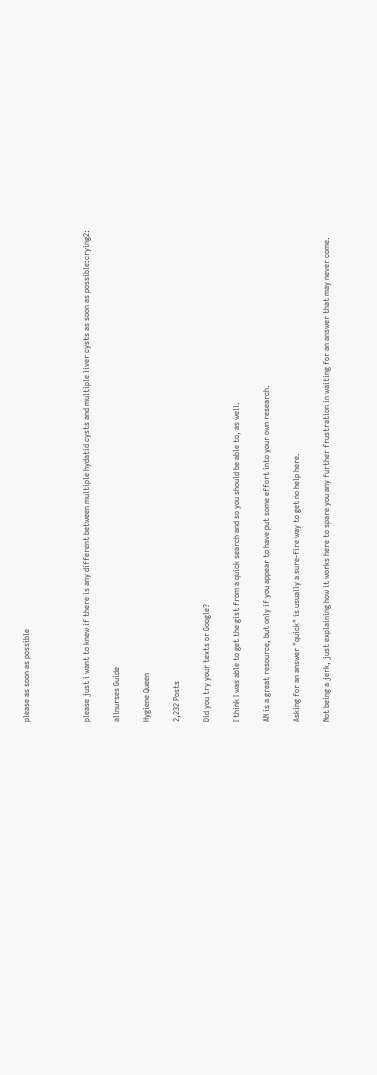please as soon as possible



please just i want to knew if there is any different between multiple hydatid cysts and multiple liver cysts as soon as possible:crying2:

allnurses Guide

Hygiene Queen

2,232 Posts

Did you try your texts or Google?

I think I was able to get the gist from a quick search and so you should be able to, as well.

AN is a great resource, but only if you appear to have put some effort into your own research.

Asking for an answer "quick" is usually a sure-fire way to get no help here.

Not being a jerk, just explaining how it works here to spare you any further frustration in waiting for an answer that may never come.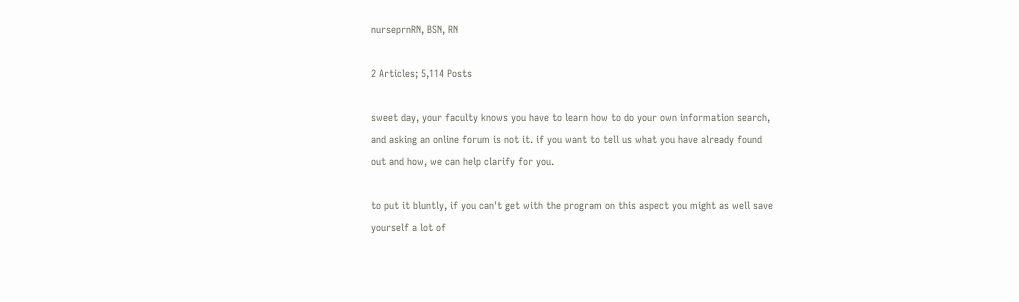nurseprnRN, BSN, RN

2 Articles; 5,114 Posts

sweet day, your faculty knows you have to learn how to do your own information search, and asking an online forum is not it. if you want to tell us what you have already found out and how, we can help clarify for you.

to put it bluntly, if you can't get with the program on this aspect you might as well save yourself a lot of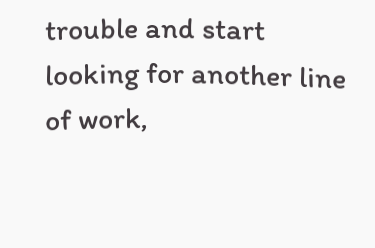trouble and start looking for another line of work,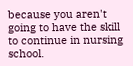because you aren't going to have the skill to continue in nursing school.